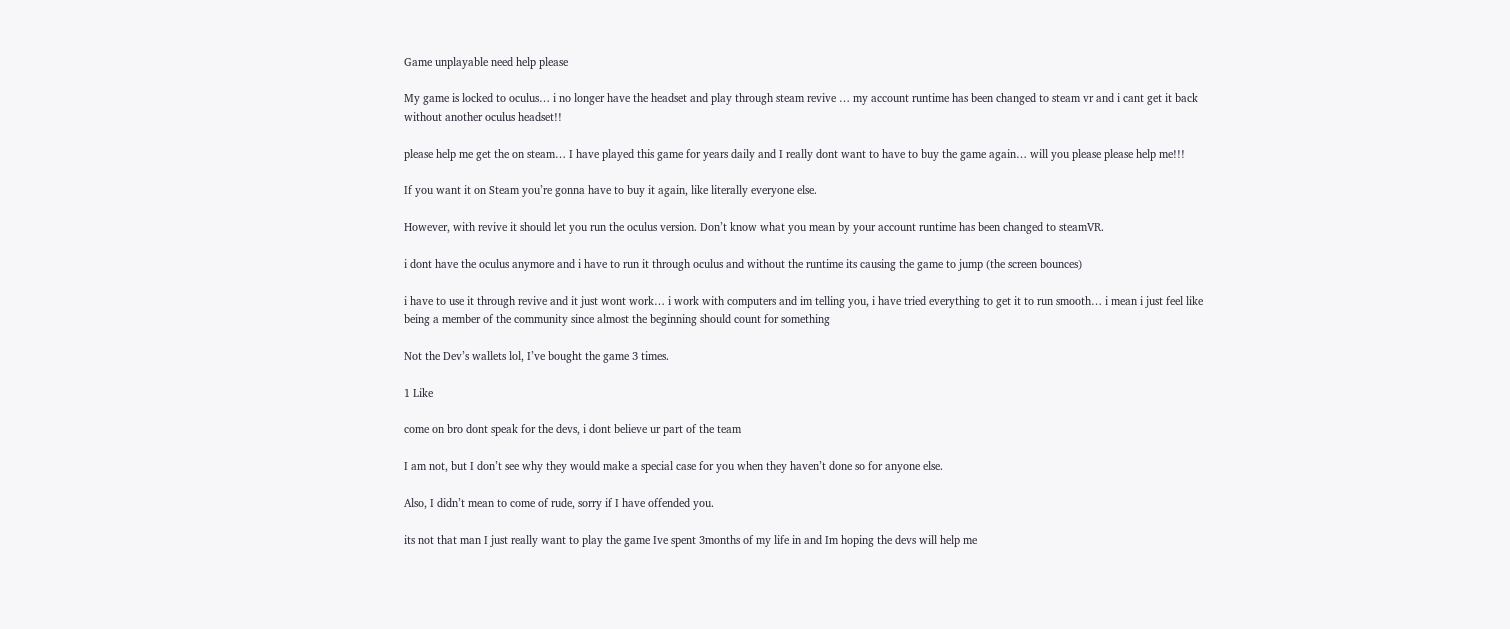Game unplayable need help please

My game is locked to oculus… i no longer have the headset and play through steam revive … my account runtime has been changed to steam vr and i cant get it back without another oculus headset!!

please help me get the on steam… I have played this game for years daily and I really dont want to have to buy the game again… will you please please help me!!!

If you want it on Steam you’re gonna have to buy it again, like literally everyone else.

However, with revive it should let you run the oculus version. Don’t know what you mean by your account runtime has been changed to steamVR.

i dont have the oculus anymore and i have to run it through oculus and without the runtime its causing the game to jump (the screen bounces)

i have to use it through revive and it just wont work… i work with computers and im telling you, i have tried everything to get it to run smooth… i mean i just feel like being a member of the community since almost the beginning should count for something

Not the Dev’s wallets lol, I’ve bought the game 3 times.

1 Like

come on bro dont speak for the devs, i dont believe ur part of the team

I am not, but I don’t see why they would make a special case for you when they haven’t done so for anyone else.

Also, I didn’t mean to come of rude, sorry if I have offended you.

its not that man I just really want to play the game Ive spent 3months of my life in and Im hoping the devs will help me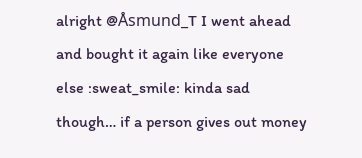alright @Åsmund_T I went ahead and bought it again like everyone else :sweat_smile: kinda sad though… if a person gives out money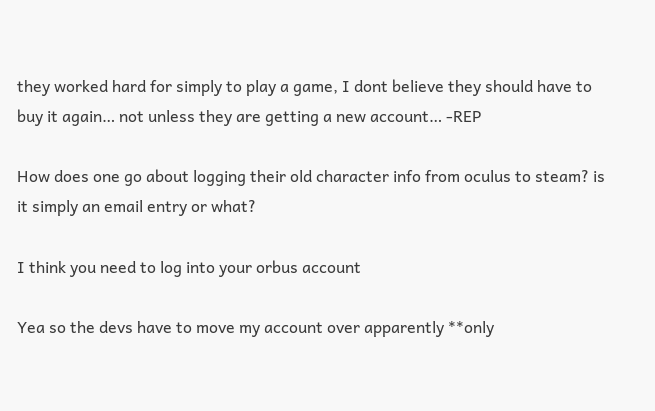they worked hard for simply to play a game, I dont believe they should have to buy it again… not unless they are getting a new account… -REP

How does one go about logging their old character info from oculus to steam? is it simply an email entry or what?

I think you need to log into your orbus account

Yea so the devs have to move my account over apparently **only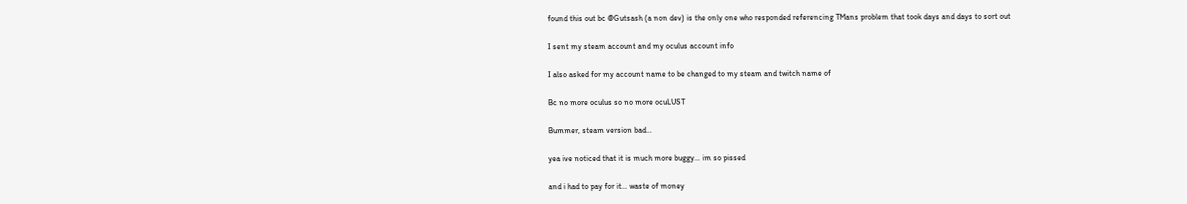found this out bc @Gutsash (a non dev) is the only one who responded referencing TMans problem that took days and days to sort out

I sent my steam account and my oculus account info

I also asked for my account name to be changed to my steam and twitch name of

Bc no more oculus so no more ocuLUST

Bummer, steam version bad…

yea ive noticed that it is much more buggy… im so pissed

and i had to pay for it… waste of money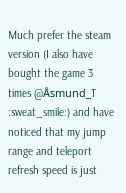Much prefer the steam version (I also have bought the game 3 times @Åsmund_T :sweat_smile:) and have noticed that my jump range and teleport refresh speed is just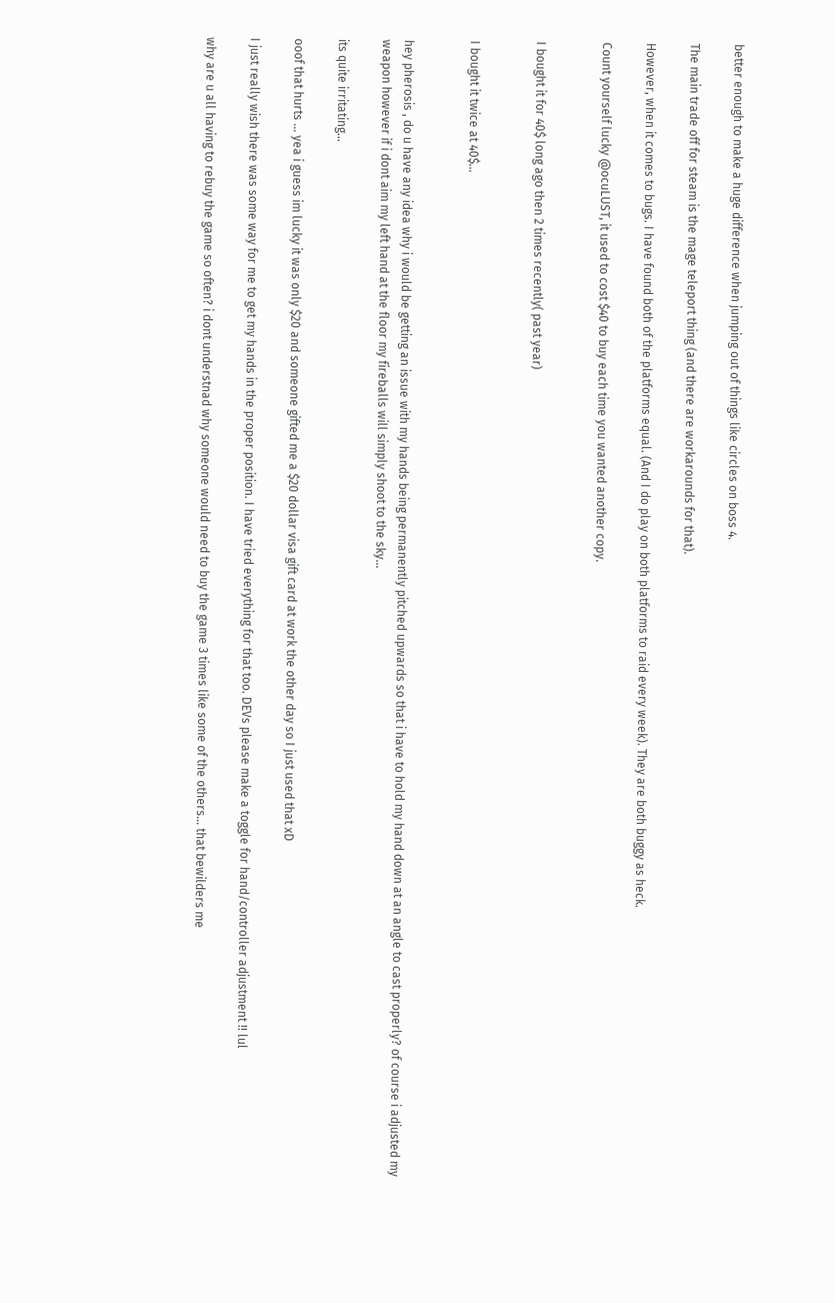better enough to make a huge difference when jumping out of things like circles on boss 4.

The main trade off for steam is the mage teleport thing (and there are workarounds for that).

However, when it comes to bugs. I have found both of the platforms equal. (And I do play on both platforms to raid every week). They are both buggy as heck.

Count yourself lucky @ocuLUST, it used to cost $40 to buy each time you wanted another copy.


I bought it for 40$ long ago then 2 times recently( past year)


I bought it twice at 40$…


hey pherosis , do u have any idea why i would be getting an issue with my hands being permanently pitched upwards so that i have to hold my hand down at an angle to cast properly? of course i adjusted my weapon however if i dont aim my left hand at the floor my fireballs will simply shoot to the sky…

its quite irritating…

ooof that hurts … yea i guess im lucky it was only $20 and someone gifted me a $20 dollar visa gift card at work the other day so I just used that xD

I just really wish there was some way for me to get my hands in the proper position. I have tried everything for that too. DEVs please make a toggle for hand/controller adjustment !! lul

why are u all having to rebuy the game so often? i dont understnad why someone would need to buy the game 3 times like some of the others… that bewilders me